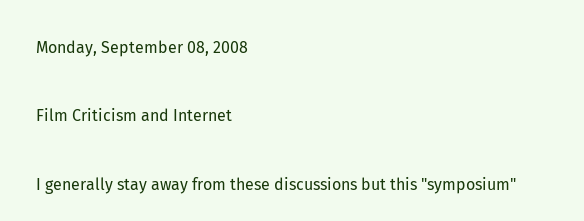Monday, September 08, 2008

Film Criticism and Internet

I generally stay away from these discussions but this "symposium"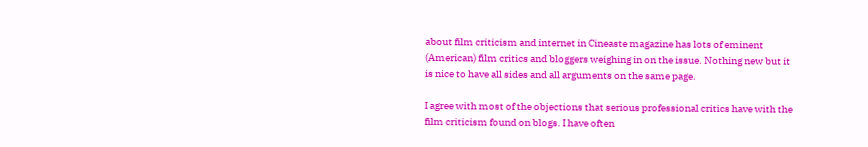about film criticism and internet in Cineaste magazine has lots of eminent (American) film critics and bloggers weighing in on the issue. Nothing new but it is nice to have all sides and all arguments on the same page.

I agree with most of the objections that serious professional critics have with the film criticism found on blogs. I have often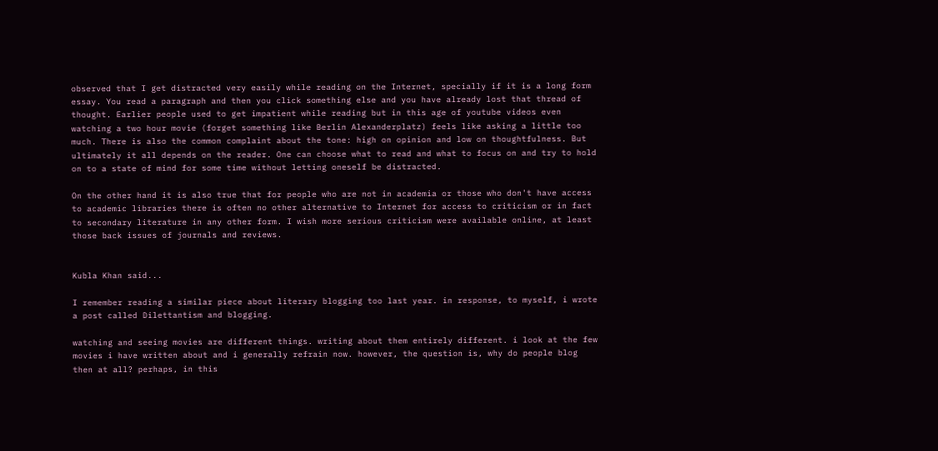observed that I get distracted very easily while reading on the Internet, specially if it is a long form essay. You read a paragraph and then you click something else and you have already lost that thread of thought. Earlier people used to get impatient while reading but in this age of youtube videos even watching a two hour movie (forget something like Berlin Alexanderplatz) feels like asking a little too much. There is also the common complaint about the tone: high on opinion and low on thoughtfulness. But ultimately it all depends on the reader. One can choose what to read and what to focus on and try to hold on to a state of mind for some time without letting oneself be distracted.

On the other hand it is also true that for people who are not in academia or those who don't have access to academic libraries there is often no other alternative to Internet for access to criticism or in fact to secondary literature in any other form. I wish more serious criticism were available online, at least those back issues of journals and reviews.


Kubla Khan said...

I remember reading a similar piece about literary blogging too last year. in response, to myself, i wrote a post called Dilettantism and blogging.

watching and seeing movies are different things. writing about them entirely different. i look at the few movies i have written about and i generally refrain now. however, the question is, why do people blog then at all? perhaps, in this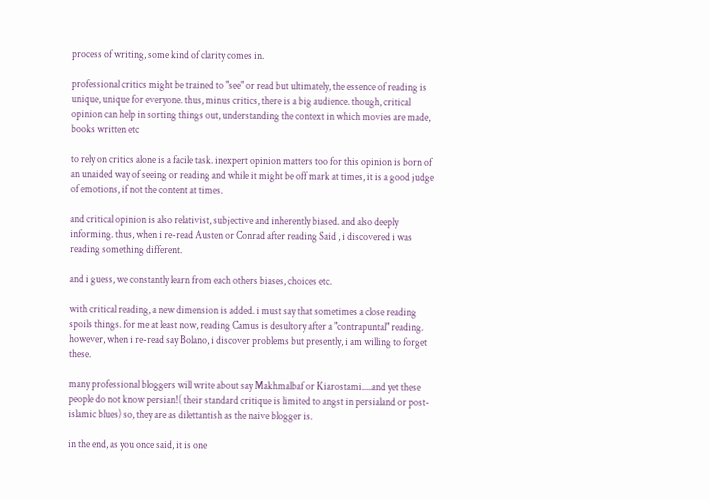process of writing, some kind of clarity comes in.

professional critics might be trained to "see" or read but ultimately, the essence of reading is unique, unique for everyone. thus, minus critics, there is a big audience. though, critical opinion can help in sorting things out, understanding the context in which movies are made, books written etc

to rely on critics alone is a facile task. inexpert opinion matters too for this opinion is born of an unaided way of seeing or reading and while it might be off mark at times, it is a good judge of emotions, if not the content at times.

and critical opinion is also relativist, subjective and inherently biased. and also deeply informing. thus, when i re-read Austen or Conrad after reading Said , i discovered i was reading something different.

and i guess, we constantly learn from each others biases, choices etc.

with critical reading, a new dimension is added. i must say that sometimes a close reading spoils things. for me at least now, reading Camus is desultory after a "contrapuntal" reading. however, when i re-read say Bolano, i discover problems but presently, i am willing to forget these.

many professional bloggers will write about say Makhmalbaf or Kiarostami.....and yet these people do not know persian!( their standard critique is limited to angst in persialand or post- islamic blues) so, they are as dilettantish as the naive blogger is.

in the end, as you once said, it is one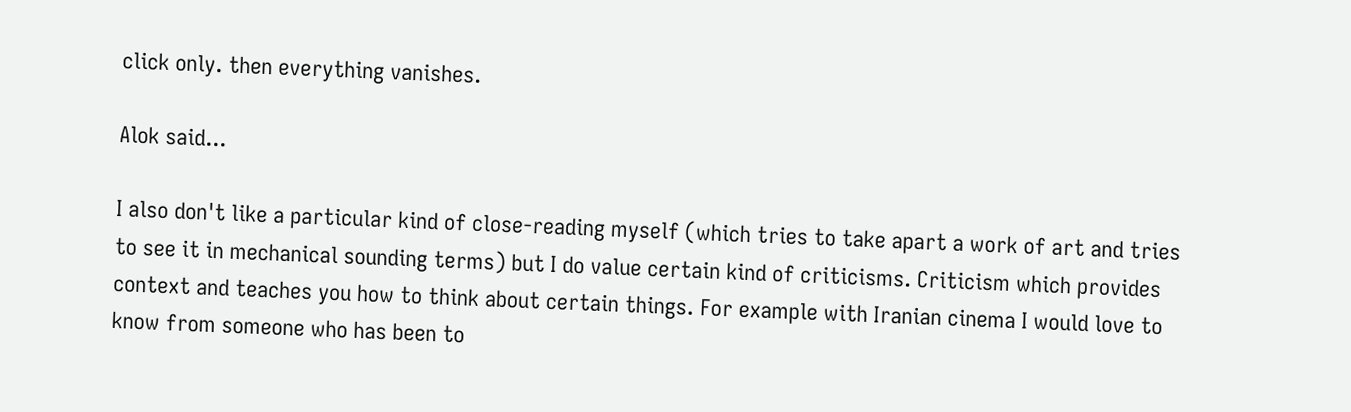click only. then everything vanishes.

Alok said...

I also don't like a particular kind of close-reading myself (which tries to take apart a work of art and tries to see it in mechanical sounding terms) but I do value certain kind of criticisms. Criticism which provides context and teaches you how to think about certain things. For example with Iranian cinema I would love to know from someone who has been to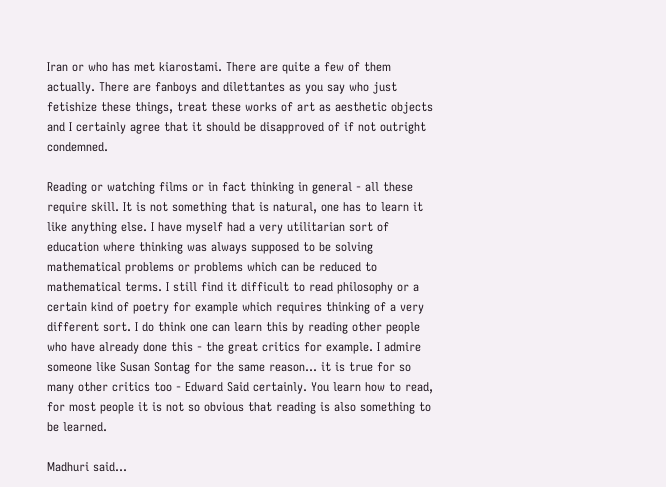Iran or who has met kiarostami. There are quite a few of them actually. There are fanboys and dilettantes as you say who just fetishize these things, treat these works of art as aesthetic objects and I certainly agree that it should be disapproved of if not outright condemned.

Reading or watching films or in fact thinking in general - all these require skill. It is not something that is natural, one has to learn it like anything else. I have myself had a very utilitarian sort of education where thinking was always supposed to be solving mathematical problems or problems which can be reduced to mathematical terms. I still find it difficult to read philosophy or a certain kind of poetry for example which requires thinking of a very different sort. I do think one can learn this by reading other people who have already done this - the great critics for example. I admire someone like Susan Sontag for the same reason... it is true for so many other critics too - Edward Said certainly. You learn how to read, for most people it is not so obvious that reading is also something to be learned.

Madhuri said...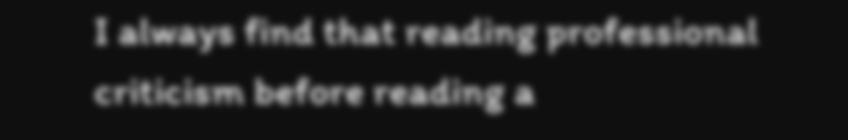I always find that reading professional criticism before reading a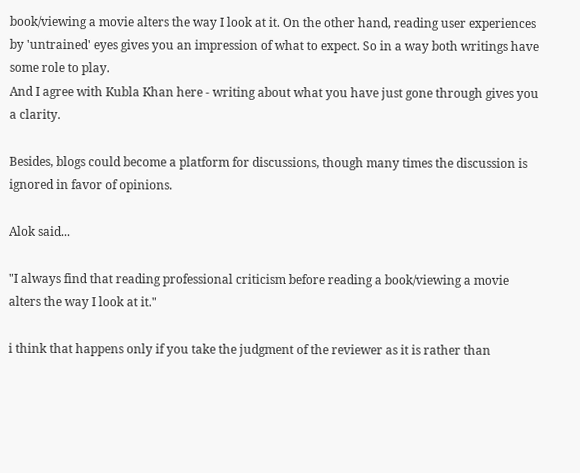book/viewing a movie alters the way I look at it. On the other hand, reading user experiences by 'untrained' eyes gives you an impression of what to expect. So in a way both writings have some role to play.
And I agree with Kubla Khan here - writing about what you have just gone through gives you a clarity.

Besides, blogs could become a platform for discussions, though many times the discussion is ignored in favor of opinions.

Alok said...

"I always find that reading professional criticism before reading a book/viewing a movie alters the way I look at it."

i think that happens only if you take the judgment of the reviewer as it is rather than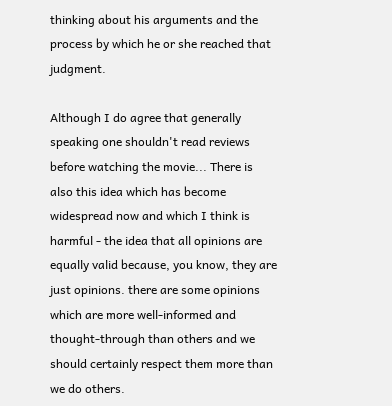thinking about his arguments and the process by which he or she reached that judgment.

Although I do agree that generally speaking one shouldn't read reviews before watching the movie... There is also this idea which has become widespread now and which I think is harmful - the idea that all opinions are equally valid because, you know, they are just opinions. there are some opinions which are more well-informed and thought-through than others and we should certainly respect them more than we do others.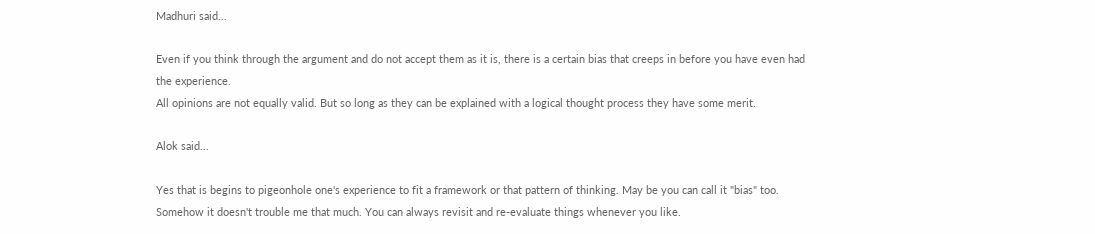Madhuri said...

Even if you think through the argument and do not accept them as it is, there is a certain bias that creeps in before you have even had the experience.
All opinions are not equally valid. But so long as they can be explained with a logical thought process they have some merit.

Alok said...

Yes that is begins to pigeonhole one's experience to fit a framework or that pattern of thinking. May be you can call it "bias" too. Somehow it doesn't trouble me that much. You can always revisit and re-evaluate things whenever you like.